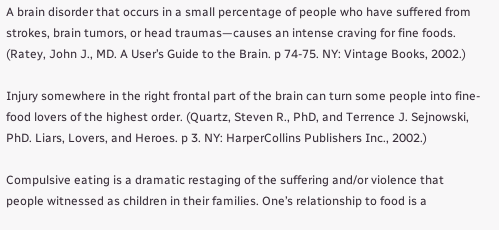A brain disorder that occurs in a small percentage of people who have suffered from strokes, brain tumors, or head traumas—causes an intense craving for fine foods. (Ratey, John J., MD. A User’s Guide to the Brain. p 74-75. NY: Vintage Books, 2002.)

Injury somewhere in the right frontal part of the brain can turn some people into fine-food lovers of the highest order. (Quartz, Steven R., PhD, and Terrence J. Sejnowski, PhD. Liars, Lovers, and Heroes. p 3. NY: HarperCollins Publishers Inc., 2002.)

Compulsive eating is a dramatic restaging of the suffering and/or violence that people witnessed as children in their families. One’s relationship to food is a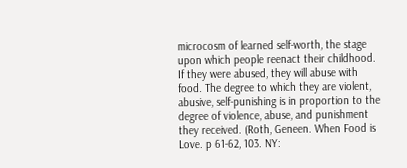microcosm of learned self-worth, the stage upon which people reenact their childhood. If they were abused, they will abuse with food. The degree to which they are violent, abusive, self-punishing is in proportion to the degree of violence, abuse, and punishment they received. (Roth, Geneen. When Food is Love. p 61-62, 103. NY: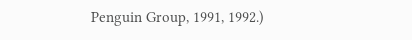Penguin Group, 1991, 1992.)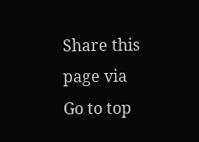Share this page via
Go to top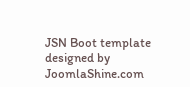JSN Boot template designed by JoomlaShine.com